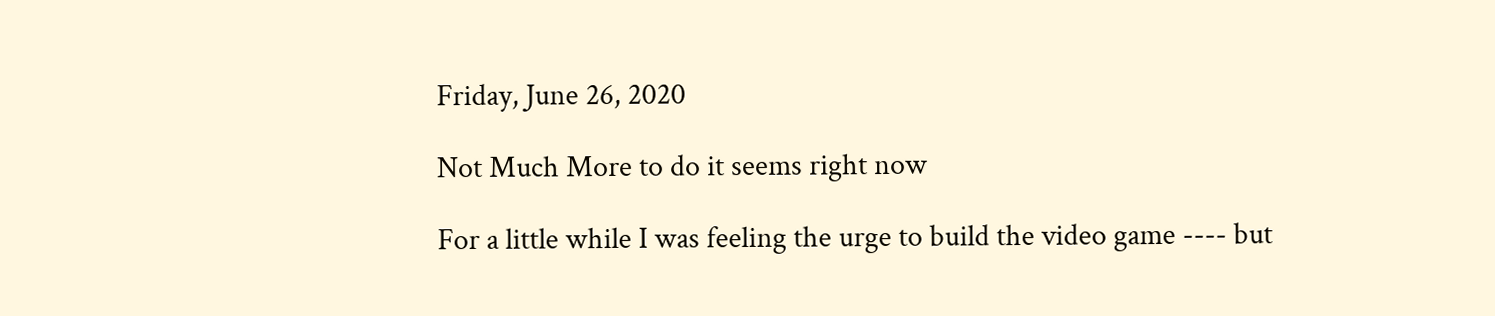Friday, June 26, 2020

Not Much More to do it seems right now

For a little while I was feeling the urge to build the video game ---- but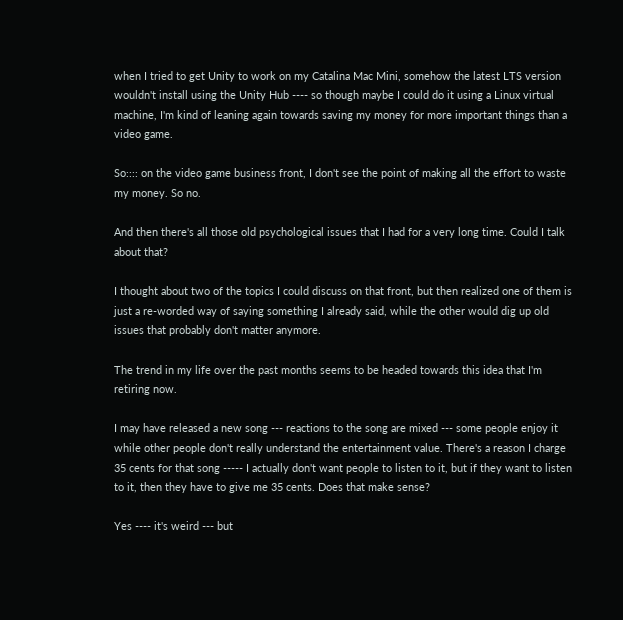when I tried to get Unity to work on my Catalina Mac Mini, somehow the latest LTS version wouldn't install using the Unity Hub ---- so though maybe I could do it using a Linux virtual machine, I'm kind of leaning again towards saving my money for more important things than a video game.

So:::: on the video game business front, I don't see the point of making all the effort to waste my money. So no.

And then there's all those old psychological issues that I had for a very long time. Could I talk about that?

I thought about two of the topics I could discuss on that front, but then realized one of them is just a re-worded way of saying something I already said, while the other would dig up old issues that probably don't matter anymore.

The trend in my life over the past months seems to be headed towards this idea that I'm retiring now.

I may have released a new song --- reactions to the song are mixed --- some people enjoy it while other people don't really understand the entertainment value. There's a reason I charge 35 cents for that song ----- I actually don't want people to listen to it, but if they want to listen to it, then they have to give me 35 cents. Does that make sense?

Yes ---- it's weird --- but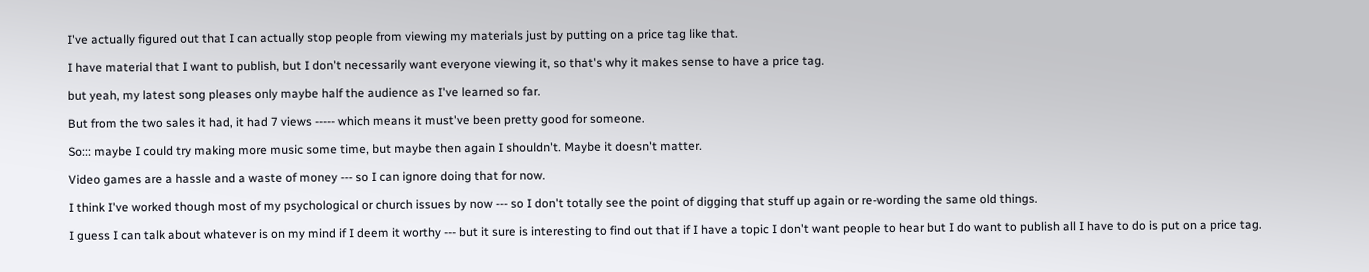I've actually figured out that I can actually stop people from viewing my materials just by putting on a price tag like that.

I have material that I want to publish, but I don't necessarily want everyone viewing it, so that's why it makes sense to have a price tag.

but yeah, my latest song pleases only maybe half the audience as I've learned so far.

But from the two sales it had, it had 7 views ----- which means it must've been pretty good for someone.

So::: maybe I could try making more music some time, but maybe then again I shouldn't. Maybe it doesn't matter.

Video games are a hassle and a waste of money --- so I can ignore doing that for now.

I think I've worked though most of my psychological or church issues by now --- so I don't totally see the point of digging that stuff up again or re-wording the same old things.

I guess I can talk about whatever is on my mind if I deem it worthy --- but it sure is interesting to find out that if I have a topic I don't want people to hear but I do want to publish all I have to do is put on a price tag.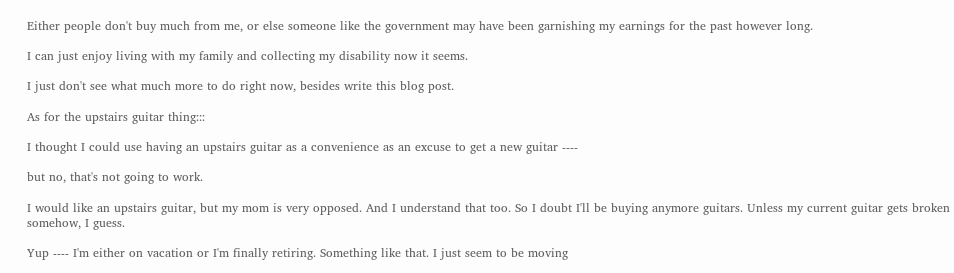Either people don't buy much from me, or else someone like the government may have been garnishing my earnings for the past however long.

I can just enjoy living with my family and collecting my disability now it seems.

I just don't see what much more to do right now, besides write this blog post.

As for the upstairs guitar thing:::

I thought I could use having an upstairs guitar as a convenience as an excuse to get a new guitar ----

but no, that's not going to work.

I would like an upstairs guitar, but my mom is very opposed. And I understand that too. So I doubt I'll be buying anymore guitars. Unless my current guitar gets broken somehow, I guess.

Yup ---- I'm either on vacation or I'm finally retiring. Something like that. I just seem to be moving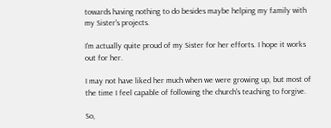towards having nothing to do besides maybe helping my family with my Sister's projects.

I'm actually quite proud of my Sister for her efforts. I hope it works out for her.

I may not have liked her much when we were growing up, but most of the time I feel capable of following the church's teaching to forgive.

So,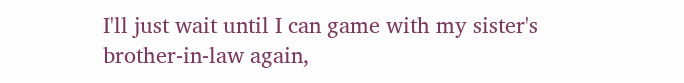I'll just wait until I can game with my sister's brother-in-law again,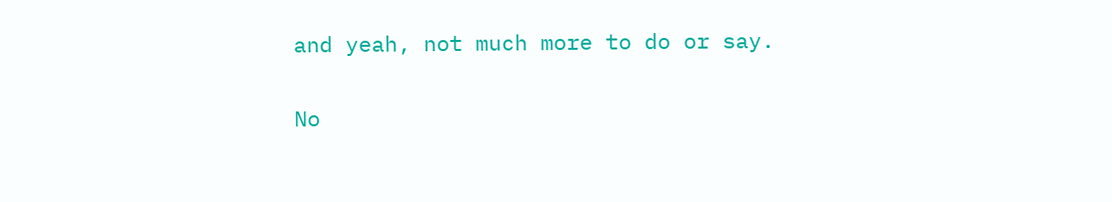and yeah, not much more to do or say.

No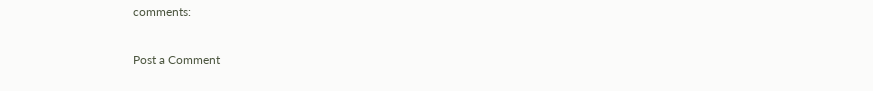comments:

Post a Comment